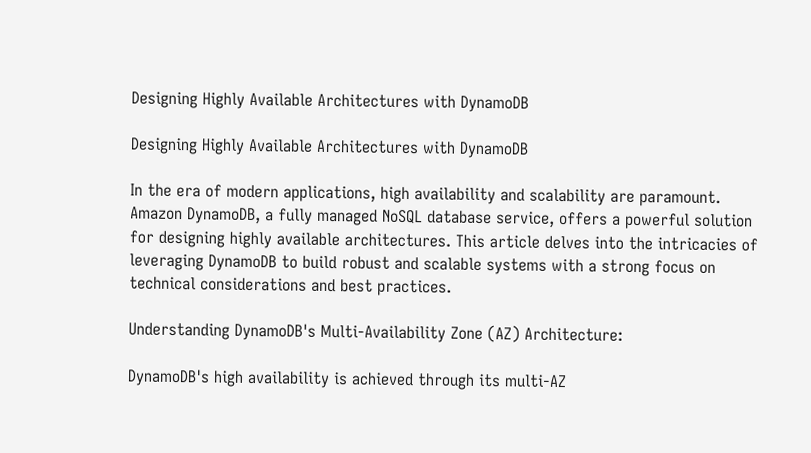Designing Highly Available Architectures with DynamoDB

Designing Highly Available Architectures with DynamoDB

In the era of modern applications, high availability and scalability are paramount. Amazon DynamoDB, a fully managed NoSQL database service, offers a powerful solution for designing highly available architectures. This article delves into the intricacies of leveraging DynamoDB to build robust and scalable systems with a strong focus on technical considerations and best practices.

Understanding DynamoDB's Multi-Availability Zone (AZ) Architecture:

DynamoDB's high availability is achieved through its multi-AZ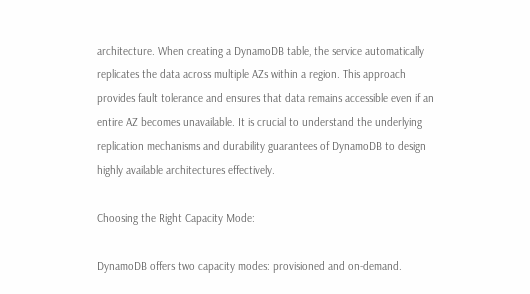architecture. When creating a DynamoDB table, the service automatically replicates the data across multiple AZs within a region. This approach provides fault tolerance and ensures that data remains accessible even if an entire AZ becomes unavailable. It is crucial to understand the underlying replication mechanisms and durability guarantees of DynamoDB to design highly available architectures effectively.

Choosing the Right Capacity Mode:

DynamoDB offers two capacity modes: provisioned and on-demand.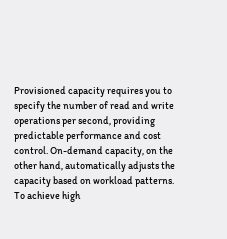Provisioned capacity requires you to specify the number of read and write operations per second, providing predictable performance and cost control. On-demand capacity, on the other hand, automatically adjusts the capacity based on workload patterns. To achieve high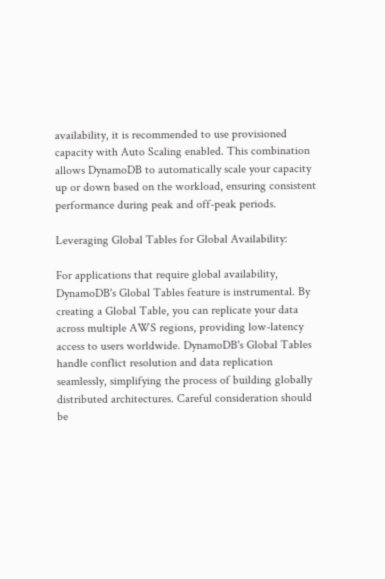availability, it is recommended to use provisioned capacity with Auto Scaling enabled. This combination allows DynamoDB to automatically scale your capacity up or down based on the workload, ensuring consistent performance during peak and off-peak periods.

Leveraging Global Tables for Global Availability:

For applications that require global availability, DynamoDB's Global Tables feature is instrumental. By creating a Global Table, you can replicate your data across multiple AWS regions, providing low-latency access to users worldwide. DynamoDB's Global Tables handle conflict resolution and data replication seamlessly, simplifying the process of building globally distributed architectures. Careful consideration should be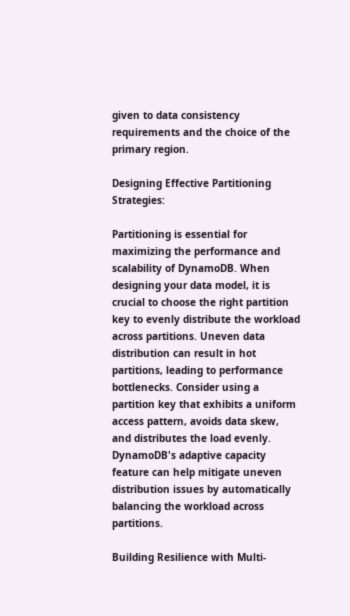given to data consistency requirements and the choice of the primary region.

Designing Effective Partitioning Strategies:

Partitioning is essential for maximizing the performance and scalability of DynamoDB. When designing your data model, it is crucial to choose the right partition key to evenly distribute the workload across partitions. Uneven data distribution can result in hot partitions, leading to performance bottlenecks. Consider using a partition key that exhibits a uniform access pattern, avoids data skew, and distributes the load evenly. DynamoDB's adaptive capacity feature can help mitigate uneven distribution issues by automatically balancing the workload across partitions.

Building Resilience with Multi-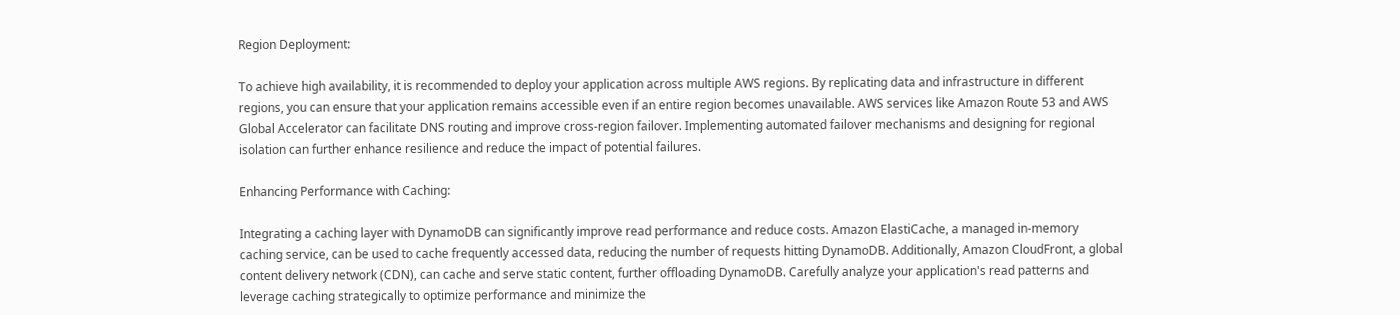Region Deployment:

To achieve high availability, it is recommended to deploy your application across multiple AWS regions. By replicating data and infrastructure in different regions, you can ensure that your application remains accessible even if an entire region becomes unavailable. AWS services like Amazon Route 53 and AWS Global Accelerator can facilitate DNS routing and improve cross-region failover. Implementing automated failover mechanisms and designing for regional isolation can further enhance resilience and reduce the impact of potential failures.

Enhancing Performance with Caching:

Integrating a caching layer with DynamoDB can significantly improve read performance and reduce costs. Amazon ElastiCache, a managed in-memory caching service, can be used to cache frequently accessed data, reducing the number of requests hitting DynamoDB. Additionally, Amazon CloudFront, a global content delivery network (CDN), can cache and serve static content, further offloading DynamoDB. Carefully analyze your application's read patterns and leverage caching strategically to optimize performance and minimize the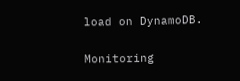load on DynamoDB.

Monitoring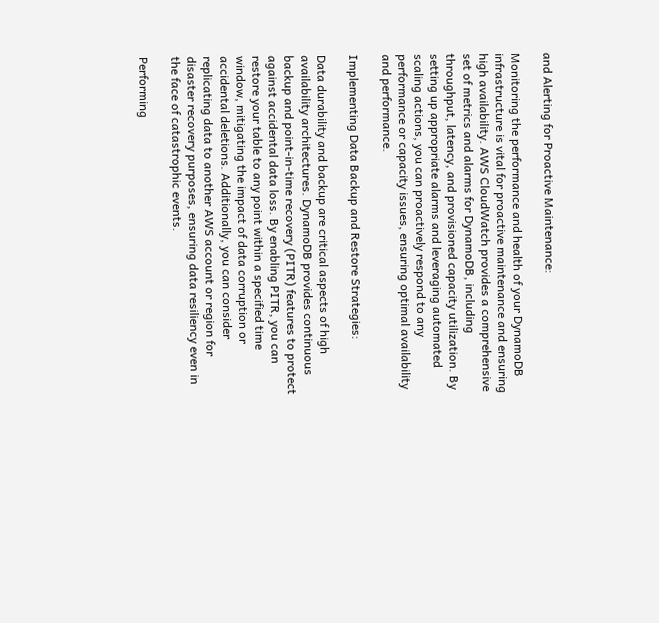and Alerting for Proactive Maintenance:

Monitoring the performance and health of your DynamoDB infrastructure is vital for proactive maintenance and ensuring high availability. AWS CloudWatch provides a comprehensive set of metrics and alarms for DynamoDB, including throughput, latency, and provisioned capacity utilization. By setting up appropriate alarms and leveraging automated scaling actions, you can proactively respond to any performance or capacity issues, ensuring optimal availability and performance.

Implementing Data Backup and Restore Strategies:

Data durability and backup are critical aspects of high availability architectures. DynamoDB provides continuous backup and point-in-time recovery (PITR) features to protect against accidental data loss. By enabling PITR, you can restore your table to any point within a specified time window, mitigating the impact of data corruption or accidental deletions. Additionally, you can consider replicating data to another AWS account or region for disaster recovery purposes, ensuring data resiliency even in the face of catastrophic events.

Performing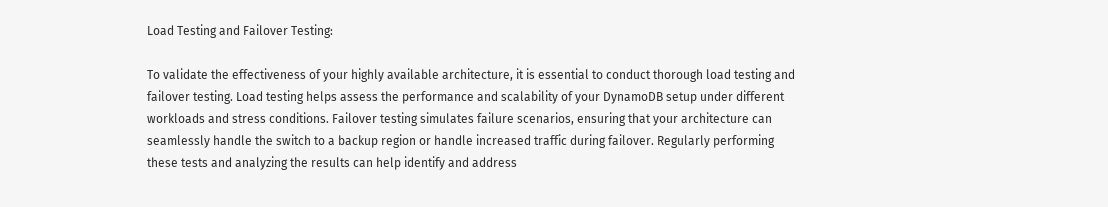Load Testing and Failover Testing:

To validate the effectiveness of your highly available architecture, it is essential to conduct thorough load testing and failover testing. Load testing helps assess the performance and scalability of your DynamoDB setup under different workloads and stress conditions. Failover testing simulates failure scenarios, ensuring that your architecture can seamlessly handle the switch to a backup region or handle increased traffic during failover. Regularly performing these tests and analyzing the results can help identify and address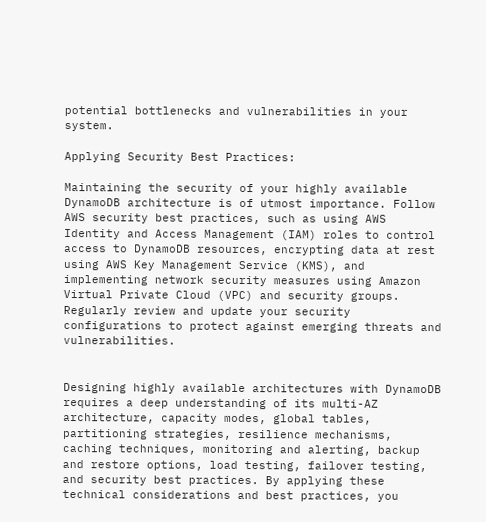potential bottlenecks and vulnerabilities in your system.

Applying Security Best Practices:

Maintaining the security of your highly available DynamoDB architecture is of utmost importance. Follow AWS security best practices, such as using AWS Identity and Access Management (IAM) roles to control access to DynamoDB resources, encrypting data at rest using AWS Key Management Service (KMS), and implementing network security measures using Amazon Virtual Private Cloud (VPC) and security groups. Regularly review and update your security configurations to protect against emerging threats and vulnerabilities.


Designing highly available architectures with DynamoDB requires a deep understanding of its multi-AZ architecture, capacity modes, global tables, partitioning strategies, resilience mechanisms, caching techniques, monitoring and alerting, backup and restore options, load testing, failover testing, and security best practices. By applying these technical considerations and best practices, you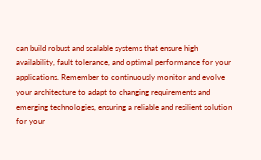can build robust and scalable systems that ensure high availability, fault tolerance, and optimal performance for your applications. Remember to continuously monitor and evolve your architecture to adapt to changing requirements and emerging technologies, ensuring a reliable and resilient solution for your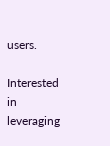users.

Interested in leveraging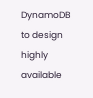DynamoDB to design highly available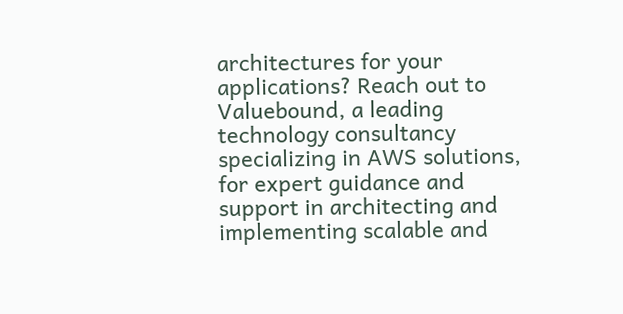architectures for your applications? Reach out to Valuebound, a leading technology consultancy specializing in AWS solutions, for expert guidance and support in architecting and implementing scalable and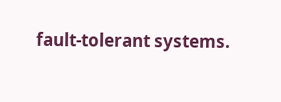fault-tolerant systems.